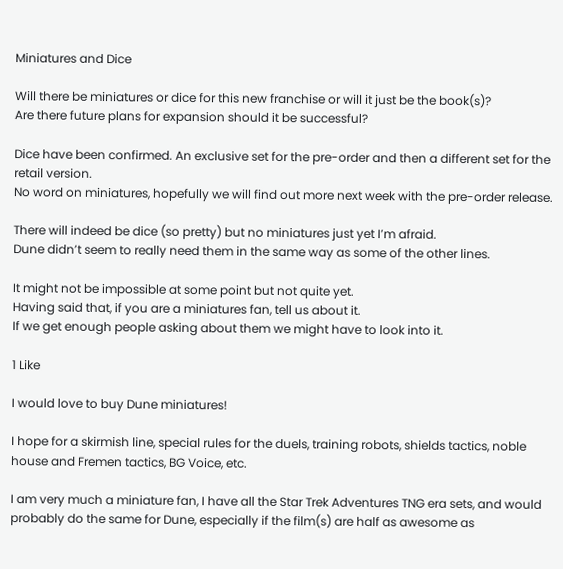Miniatures and Dice

Will there be miniatures or dice for this new franchise or will it just be the book(s)?
Are there future plans for expansion should it be successful?

Dice have been confirmed. An exclusive set for the pre-order and then a different set for the retail version.
No word on miniatures, hopefully we will find out more next week with the pre-order release.

There will indeed be dice (so pretty) but no miniatures just yet I’m afraid.
Dune didn’t seem to really need them in the same way as some of the other lines.

It might not be impossible at some point but not quite yet.
Having said that, if you are a miniatures fan, tell us about it.
If we get enough people asking about them we might have to look into it.

1 Like

I would love to buy Dune miniatures!

I hope for a skirmish line, special rules for the duels, training robots, shields tactics, noble house and Fremen tactics, BG Voice, etc.

I am very much a miniature fan, I have all the Star Trek Adventures TNG era sets, and would probably do the same for Dune, especially if the film(s) are half as awesome as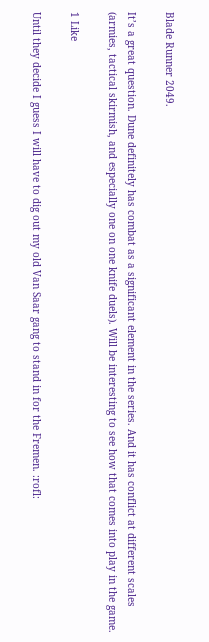Blade Runner 2049.

It’s a great question. Dune definitely has combat as a significant element in the series. And it has conflict at different scales (armies, tactical skirmish, and especially one on one knife duels). Will be interesting to see how that comes into play in the game.

1 Like

Until they decide I guess I will have to dig out my old Van Saar gang to stand in for the Fremen. :rofl: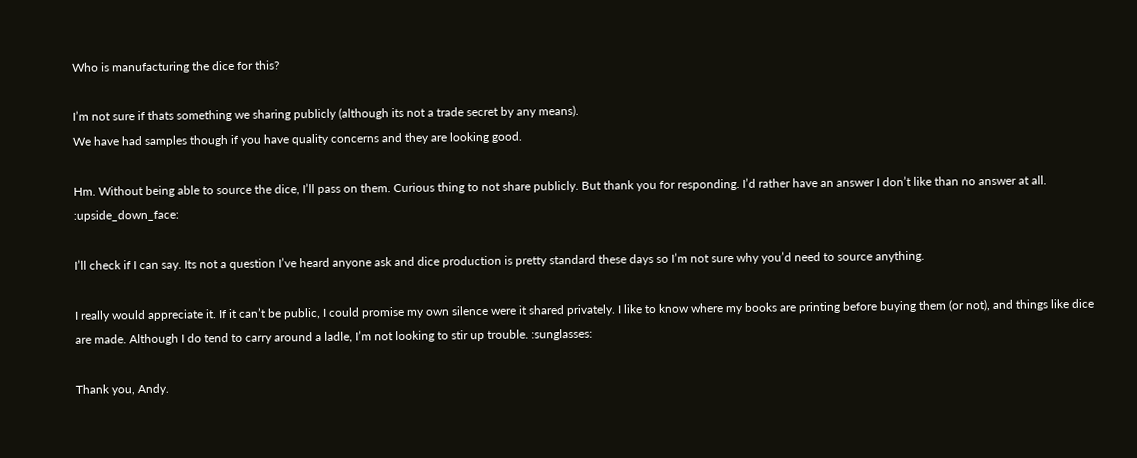Who is manufacturing the dice for this?

I’m not sure if thats something we sharing publicly (although its not a trade secret by any means).
We have had samples though if you have quality concerns and they are looking good.

Hm. Without being able to source the dice, I’ll pass on them. Curious thing to not share publicly. But thank you for responding. I’d rather have an answer I don’t like than no answer at all. :upside_down_face:

I’ll check if I can say. Its not a question I’ve heard anyone ask and dice production is pretty standard these days so I’m not sure why you’d need to source anything.

I really would appreciate it. If it can’t be public, I could promise my own silence were it shared privately. I like to know where my books are printing before buying them (or not), and things like dice are made. Although I do tend to carry around a ladle, I’m not looking to stir up trouble. :sunglasses:

Thank you, Andy.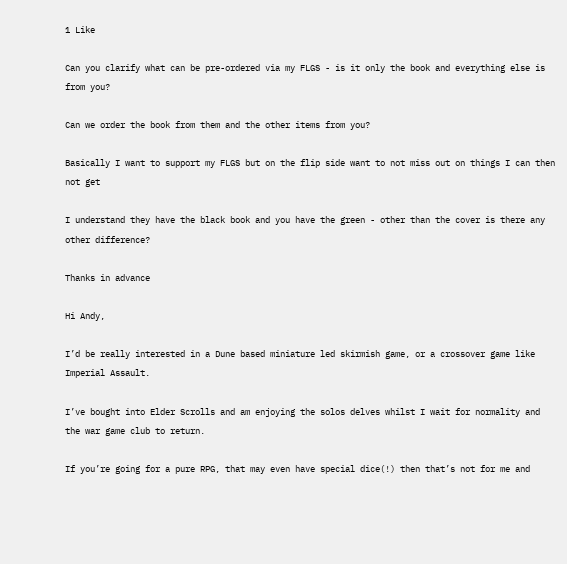1 Like

Can you clarify what can be pre-ordered via my FLGS - is it only the book and everything else is from you?

Can we order the book from them and the other items from you?

Basically I want to support my FLGS but on the flip side want to not miss out on things I can then not get

I understand they have the black book and you have the green - other than the cover is there any other difference?

Thanks in advance

Hi Andy,

I’d be really interested in a Dune based miniature led skirmish game, or a crossover game like Imperial Assault.

I’ve bought into Elder Scrolls and am enjoying the solos delves whilst I wait for normality and the war game club to return.

If you’re going for a pure RPG, that may even have special dice(!) then that’s not for me and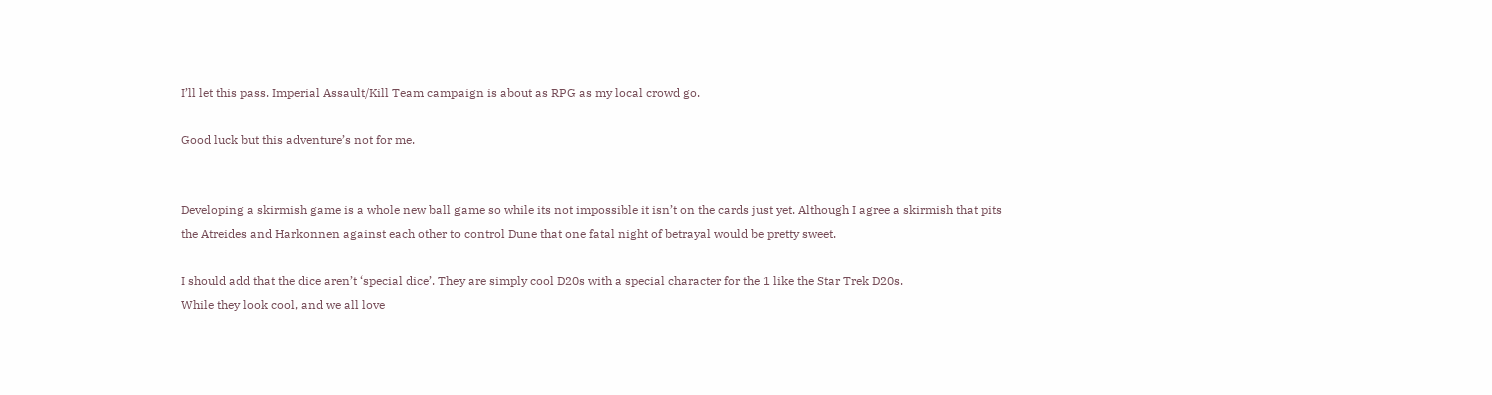I’ll let this pass. Imperial Assault/Kill Team campaign is about as RPG as my local crowd go.

Good luck but this adventure’s not for me.


Developing a skirmish game is a whole new ball game so while its not impossible it isn’t on the cards just yet. Although I agree a skirmish that pits the Atreides and Harkonnen against each other to control Dune that one fatal night of betrayal would be pretty sweet.

I should add that the dice aren’t ‘special dice’. They are simply cool D20s with a special character for the 1 like the Star Trek D20s.
While they look cool, and we all love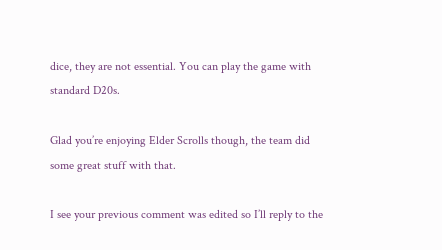dice, they are not essential. You can play the game with standard D20s.

Glad you’re enjoying Elder Scrolls though, the team did some great stuff with that.

I see your previous comment was edited so I’ll reply to the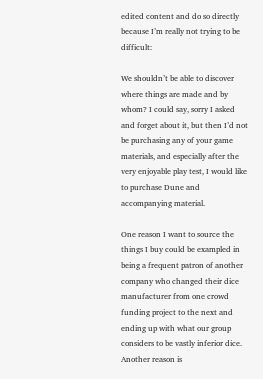edited content and do so directly because I’m really not trying to be difficult:

We shouldn’t be able to discover where things are made and by whom? I could say, sorry I asked and forget about it, but then I’d not be purchasing any of your game materials, and especially after the very enjoyable play test, I would like to purchase Dune and accompanying material.

One reason I want to source the things I buy could be exampled in being a frequent patron of another company who changed their dice manufacturer from one crowd funding project to the next and ending up with what our group considers to be vastly inferior dice. Another reason is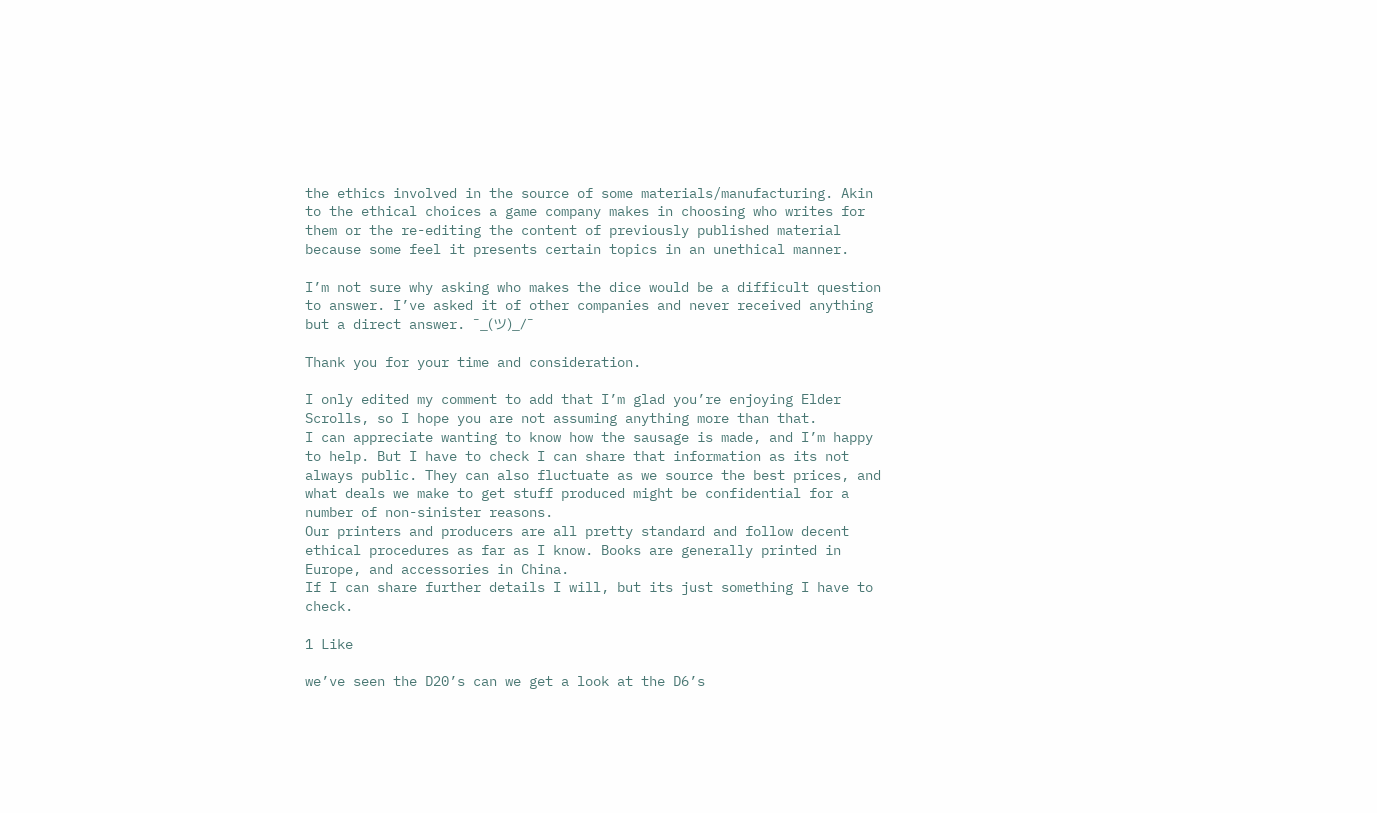the ethics involved in the source of some materials/manufacturing. Akin to the ethical choices a game company makes in choosing who writes for them or the re-editing the content of previously published material because some feel it presents certain topics in an unethical manner.

I’m not sure why asking who makes the dice would be a difficult question to answer. I’ve asked it of other companies and never received anything but a direct answer. ¯_(ツ)_/¯

Thank you for your time and consideration.

I only edited my comment to add that I’m glad you’re enjoying Elder Scrolls, so I hope you are not assuming anything more than that.
I can appreciate wanting to know how the sausage is made, and I’m happy to help. But I have to check I can share that information as its not always public. They can also fluctuate as we source the best prices, and what deals we make to get stuff produced might be confidential for a number of non-sinister reasons.
Our printers and producers are all pretty standard and follow decent ethical procedures as far as I know. Books are generally printed in Europe, and accessories in China.
If I can share further details I will, but its just something I have to check.

1 Like

we’ve seen the D20’s can we get a look at the D6’s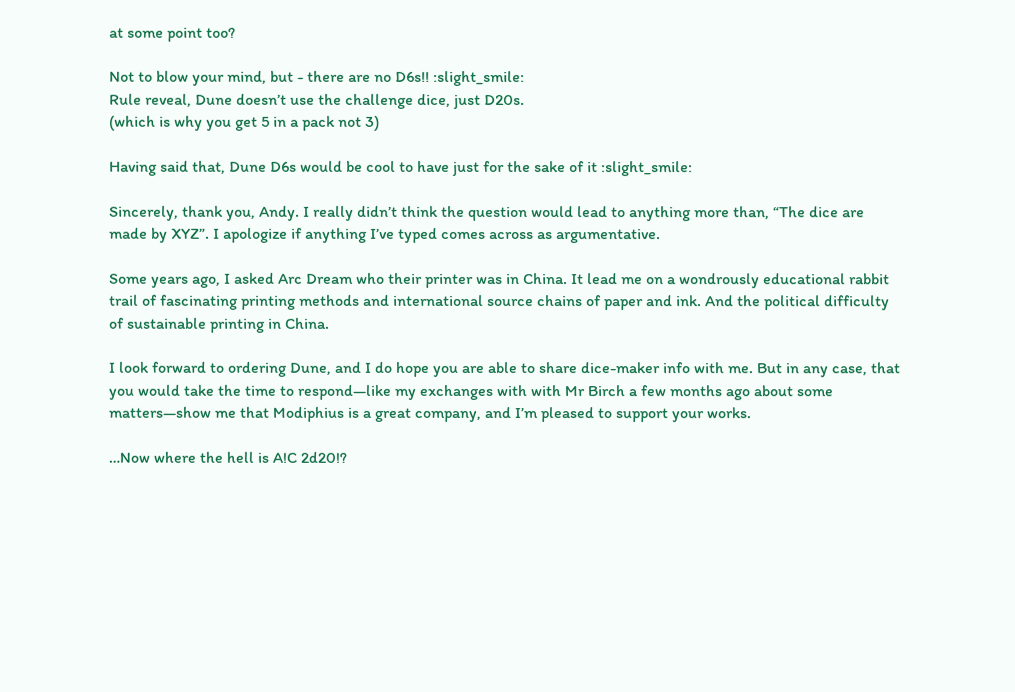at some point too?

Not to blow your mind, but - there are no D6s!! :slight_smile:
Rule reveal, Dune doesn’t use the challenge dice, just D20s.
(which is why you get 5 in a pack not 3)

Having said that, Dune D6s would be cool to have just for the sake of it :slight_smile:

Sincerely, thank you, Andy. I really didn’t think the question would lead to anything more than, “The dice are made by XYZ”. I apologize if anything I’ve typed comes across as argumentative.

Some years ago, I asked Arc Dream who their printer was in China. It lead me on a wondrously educational rabbit trail of fascinating printing methods and international source chains of paper and ink. And the political difficulty of sustainable printing in China.

I look forward to ordering Dune, and I do hope you are able to share dice-maker info with me. But in any case, that you would take the time to respond—like my exchanges with with Mr Birch a few months ago about some matters—show me that Modiphius is a great company, and I’m pleased to support your works.

…Now where the hell is A!C 2d20!?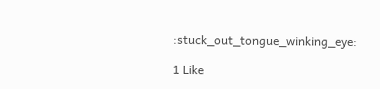:stuck_out_tongue_winking_eye:

1 Like